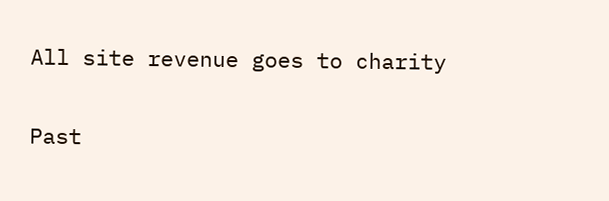All site revenue goes to charity

Past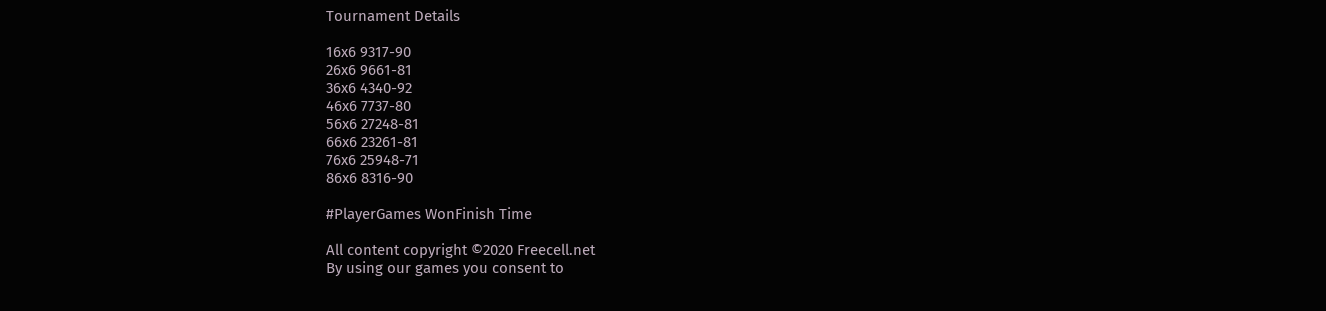Tournament Details

16x6 9317-90
26x6 9661-81
36x6 4340-92
46x6 7737-80
56x6 27248-81
66x6 23261-81
76x6 25948-71
86x6 8316-90

#PlayerGames WonFinish Time

All content copyright ©2020 Freecell.net
By using our games you consent to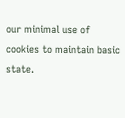our minimal use of cookies to maintain basic state.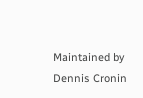Maintained by Dennis Cronin